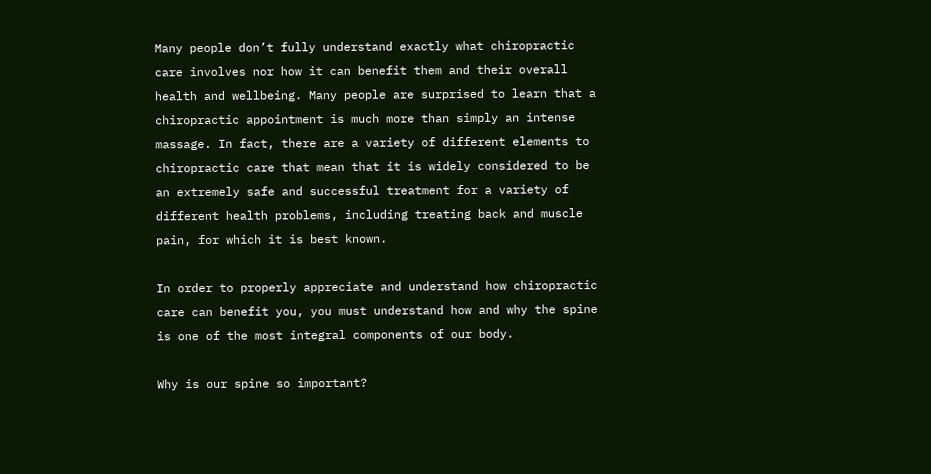Many people don’t fully understand exactly what chiropractic care involves nor how it can benefit them and their overall health and wellbeing. Many people are surprised to learn that a chiropractic appointment is much more than simply an intense massage. In fact, there are a variety of different elements to chiropractic care that mean that it is widely considered to be an extremely safe and successful treatment for a variety of different health problems, including treating back and muscle pain, for which it is best known.

In order to properly appreciate and understand how chiropractic care can benefit you, you must understand how and why the spine is one of the most integral components of our body.

Why is our spine so important?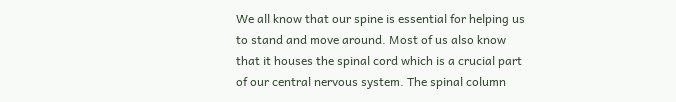We all know that our spine is essential for helping us to stand and move around. Most of us also know that it houses the spinal cord which is a crucial part of our central nervous system. The spinal column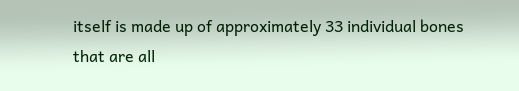itself is made up of approximately 33 individual bones that are all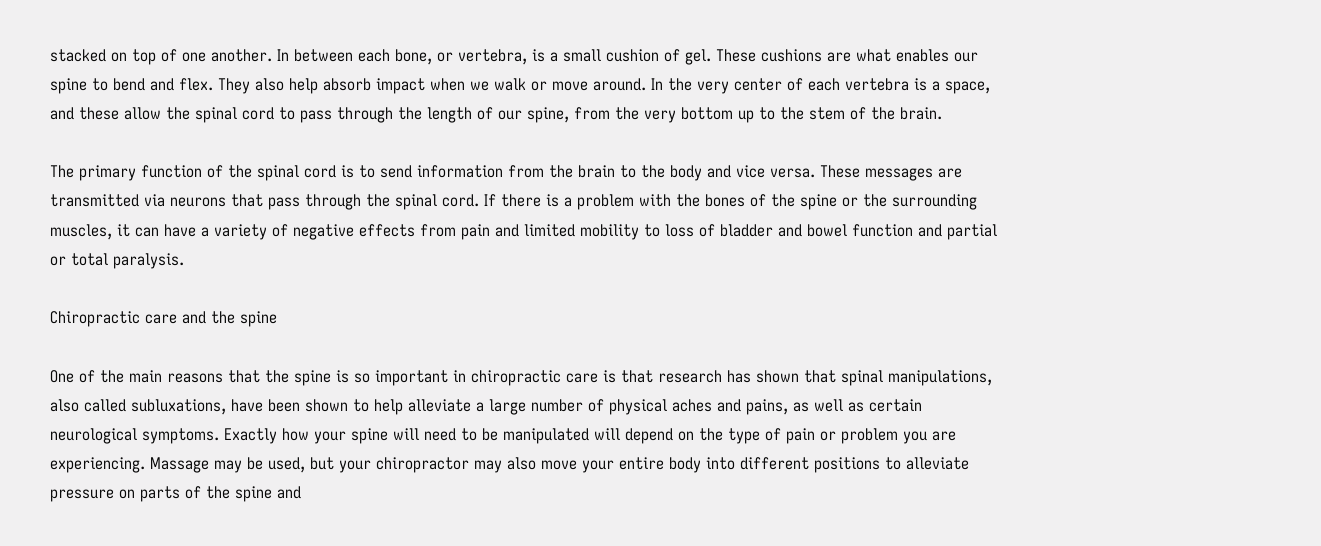stacked on top of one another. In between each bone, or vertebra, is a small cushion of gel. These cushions are what enables our spine to bend and flex. They also help absorb impact when we walk or move around. In the very center of each vertebra is a space, and these allow the spinal cord to pass through the length of our spine, from the very bottom up to the stem of the brain.

The primary function of the spinal cord is to send information from the brain to the body and vice versa. These messages are transmitted via neurons that pass through the spinal cord. If there is a problem with the bones of the spine or the surrounding muscles, it can have a variety of negative effects from pain and limited mobility to loss of bladder and bowel function and partial or total paralysis.

Chiropractic care and the spine

One of the main reasons that the spine is so important in chiropractic care is that research has shown that spinal manipulations, also called subluxations, have been shown to help alleviate a large number of physical aches and pains, as well as certain neurological symptoms. Exactly how your spine will need to be manipulated will depend on the type of pain or problem you are experiencing. Massage may be used, but your chiropractor may also move your entire body into different positions to alleviate pressure on parts of the spine and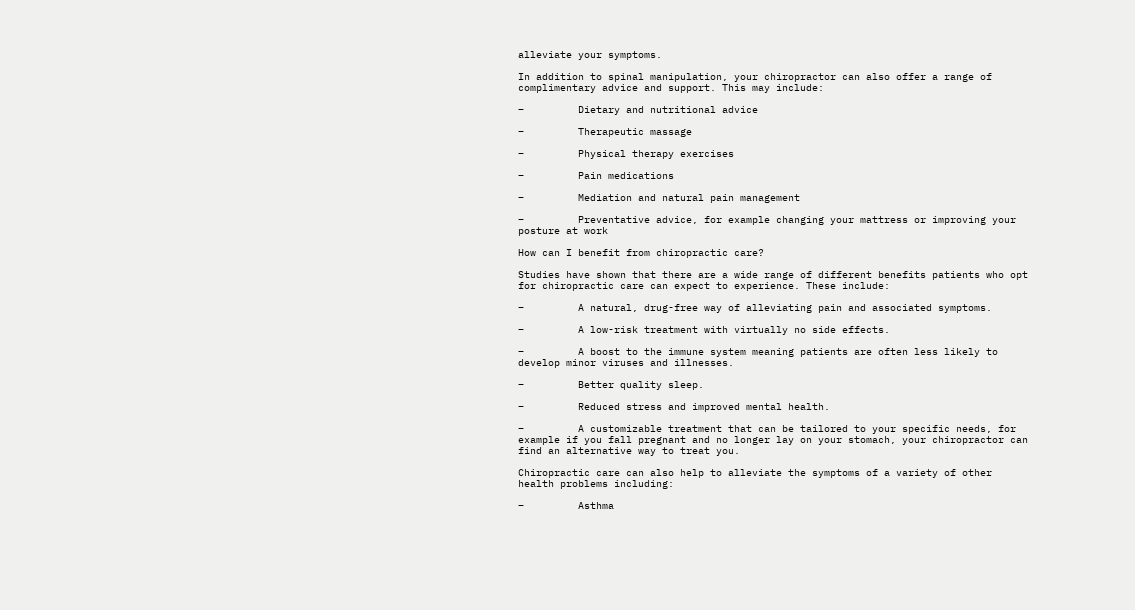alleviate your symptoms.

In addition to spinal manipulation, your chiropractor can also offer a range of complimentary advice and support. This may include:

–         Dietary and nutritional advice

–         Therapeutic massage

–         Physical therapy exercises

–         Pain medications

–         Mediation and natural pain management

–         Preventative advice, for example changing your mattress or improving your posture at work

How can I benefit from chiropractic care?

Studies have shown that there are a wide range of different benefits patients who opt for chiropractic care can expect to experience. These include:

–         A natural, drug-free way of alleviating pain and associated symptoms.

–         A low-risk treatment with virtually no side effects.

–         A boost to the immune system meaning patients are often less likely to develop minor viruses and illnesses.

–         Better quality sleep.

–         Reduced stress and improved mental health.

–         A customizable treatment that can be tailored to your specific needs, for example if you fall pregnant and no longer lay on your stomach, your chiropractor can find an alternative way to treat you.

Chiropractic care can also help to alleviate the symptoms of a variety of other health problems including:

–         Asthma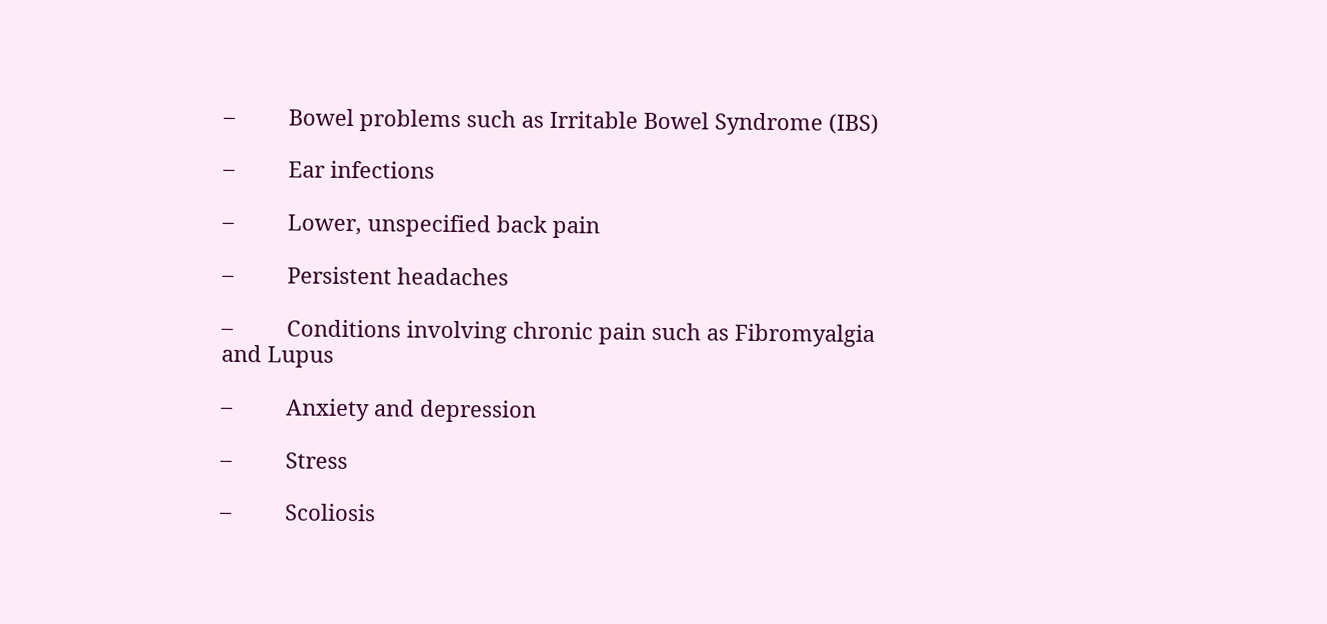–         Bowel problems such as Irritable Bowel Syndrome (IBS)

–         Ear infections

–         Lower, unspecified back pain

–         Persistent headaches

–         Conditions involving chronic pain such as Fibromyalgia and Lupus

–         Anxiety and depression

–         Stress

–         Scoliosis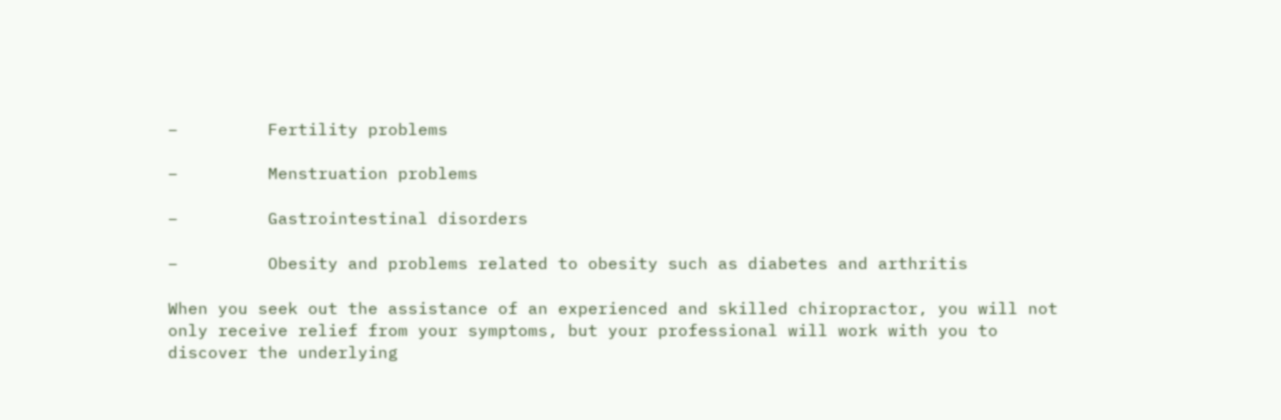–         Fertility problems

–         Menstruation problems

–         Gastrointestinal disorders

–         Obesity and problems related to obesity such as diabetes and arthritis

When you seek out the assistance of an experienced and skilled chiropractor, you will not only receive relief from your symptoms, but your professional will work with you to discover the underlying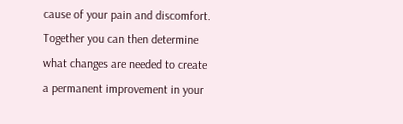cause of your pain and discomfort. Together you can then determine what changes are needed to create a permanent improvement in your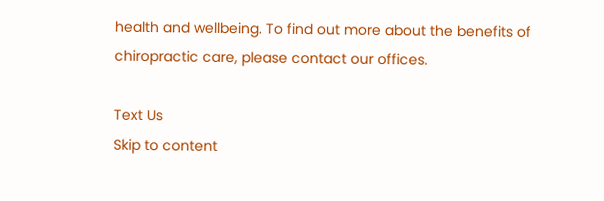health and wellbeing. To find out more about the benefits of chiropractic care, please contact our offices.

Text Us
Skip to content